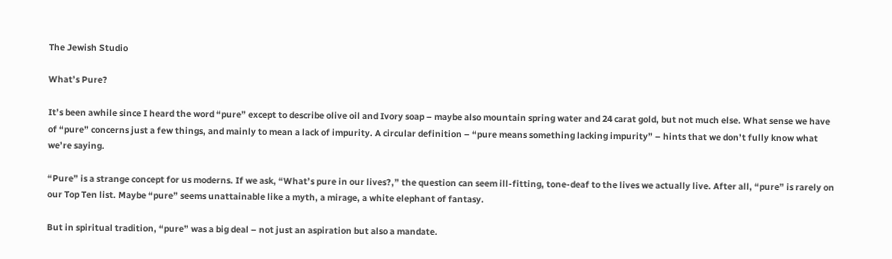The Jewish Studio

What’s Pure?

It’s been awhile since I heard the word “pure” except to describe olive oil and Ivory soap – maybe also mountain spring water and 24 carat gold, but not much else. What sense we have of “pure” concerns just a few things, and mainly to mean a lack of impurity. A circular definition – “pure means something lacking impurity” – hints that we don’t fully know what we’re saying.

“Pure” is a strange concept for us moderns. If we ask, “What’s pure in our lives?,” the question can seem ill-fitting, tone-deaf to the lives we actually live. After all, “pure” is rarely on our Top Ten list. Maybe “pure” seems unattainable like a myth, a mirage, a white elephant of fantasy.

But in spiritual tradition, “pure” was a big deal – not just an aspiration but also a mandate.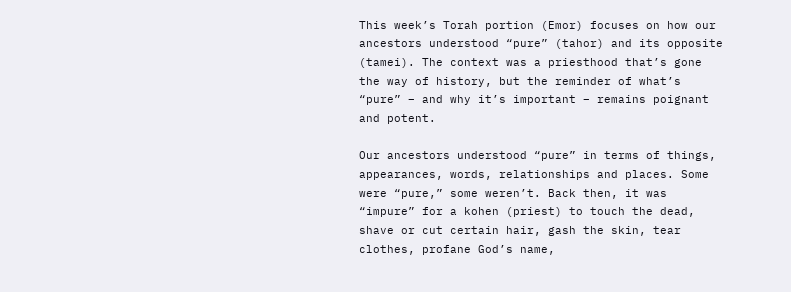This week’s Torah portion (Emor) focuses on how our ancestors understood “pure” (tahor) and its opposite (tamei). The context was a priesthood that’s gone the way of history, but the reminder of what’s “pure” – and why it’s important – remains poignant and potent.

Our ancestors understood “pure” in terms of things, appearances, words, relationships and places. Some were “pure,” some weren’t. Back then, it was “impure” for a kohen (priest) to touch the dead, shave or cut certain hair, gash the skin, tear clothes, profane God’s name,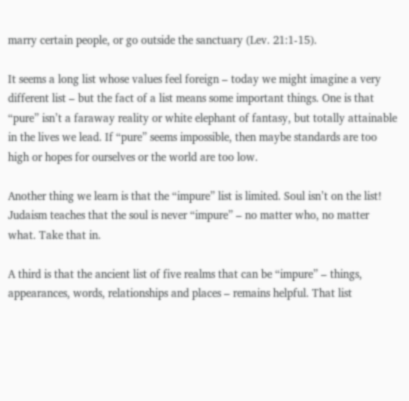marry certain people, or go outside the sanctuary (Lev. 21:1-15).

It seems a long list whose values feel foreign – today we might imagine a very different list – but the fact of a list means some important things. One is that “pure” isn’t a faraway reality or white elephant of fantasy, but totally attainable in the lives we lead. If “pure” seems impossible, then maybe standards are too high or hopes for ourselves or the world are too low.

Another thing we learn is that the “impure” list is limited. Soul isn’t on the list! Judaism teaches that the soul is never “impure” – no matter who, no matter what. Take that in.

A third is that the ancient list of five realms that can be “impure” – things, appearances, words, relationships and places – remains helpful. That list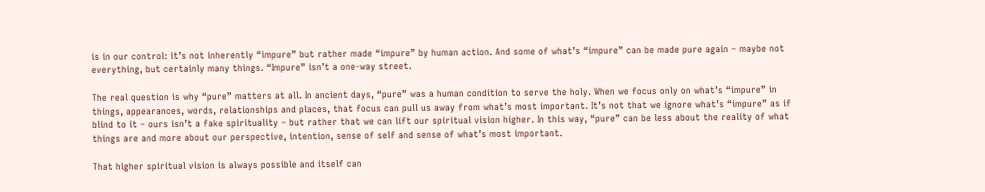is in our control: it’s not inherently “impure” but rather made “impure” by human action. And some of what’s “impure” can be made pure again – maybe not everything, but certainly many things. “Impure” isn’t a one-way street.

The real question is why “pure” matters at all. In ancient days, “pure” was a human condition to serve the holy. When we focus only on what’s “impure” in things, appearances, words, relationships and places, that focus can pull us away from what’s most important. It’s not that we ignore what’s “impure” as if blind to it – ours isn’t a fake spirituality – but rather that we can lift our spiritual vision higher. In this way, “pure” can be less about the reality of what things are and more about our perspective, intention, sense of self and sense of what’s most important.

That higher spiritual vision is always possible and itself can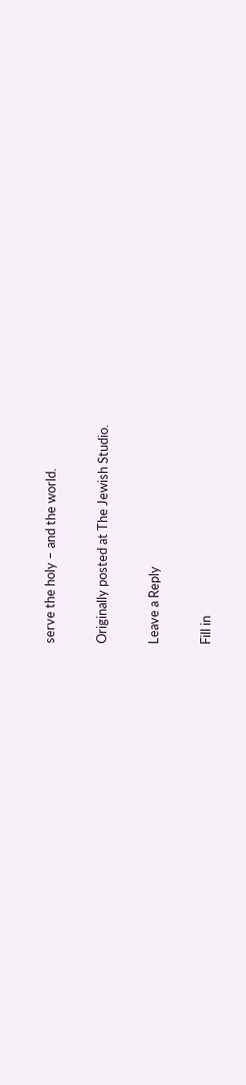serve the holy – and the world.

Originally posted at The Jewish Studio.

Leave a Reply

Fill in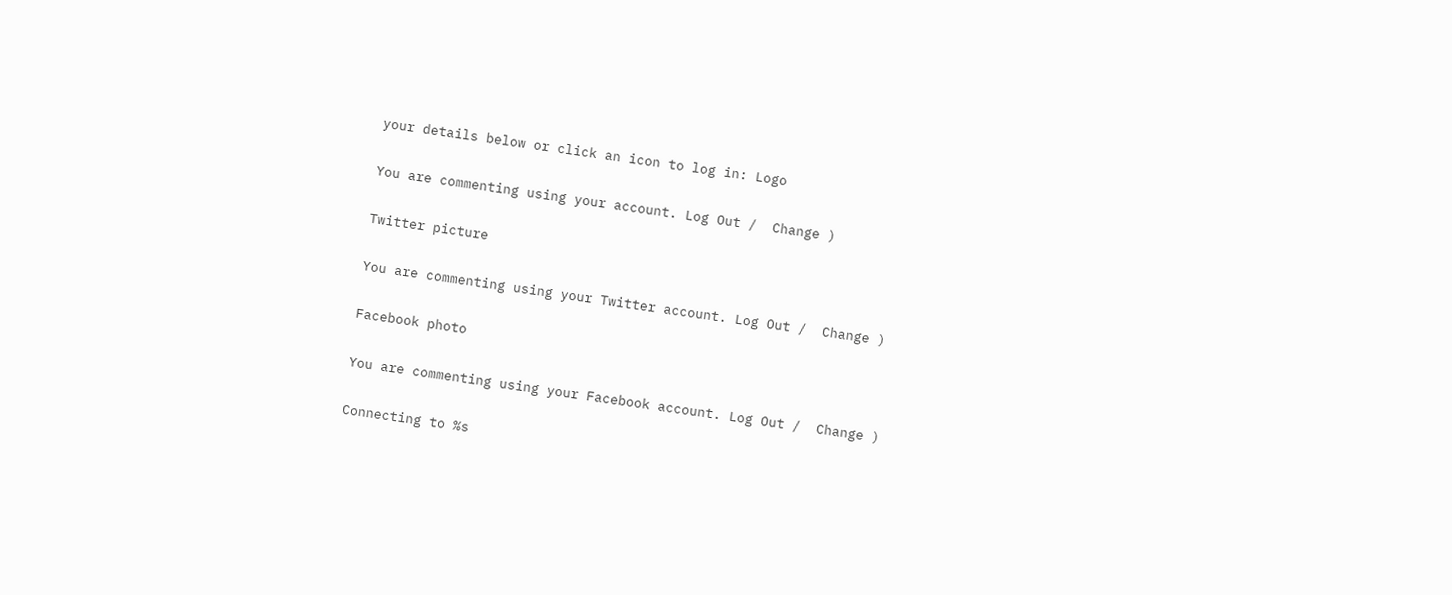your details below or click an icon to log in: Logo

You are commenting using your account. Log Out /  Change )

Twitter picture

You are commenting using your Twitter account. Log Out /  Change )

Facebook photo

You are commenting using your Facebook account. Log Out /  Change )

Connecting to %s